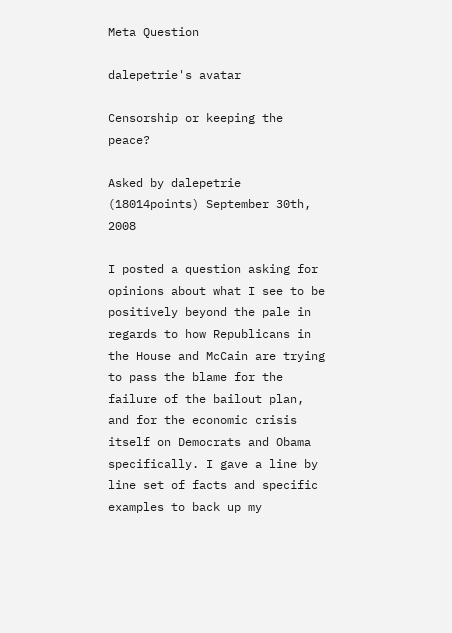Meta Question

dalepetrie's avatar

Censorship or keeping the peace?

Asked by dalepetrie (18014points) September 30th, 2008

I posted a question asking for opinions about what I see to be positively beyond the pale in regards to how Republicans in the House and McCain are trying to pass the blame for the failure of the bailout plan, and for the economic crisis itself on Democrats and Obama specifically. I gave a line by line set of facts and specific examples to back up my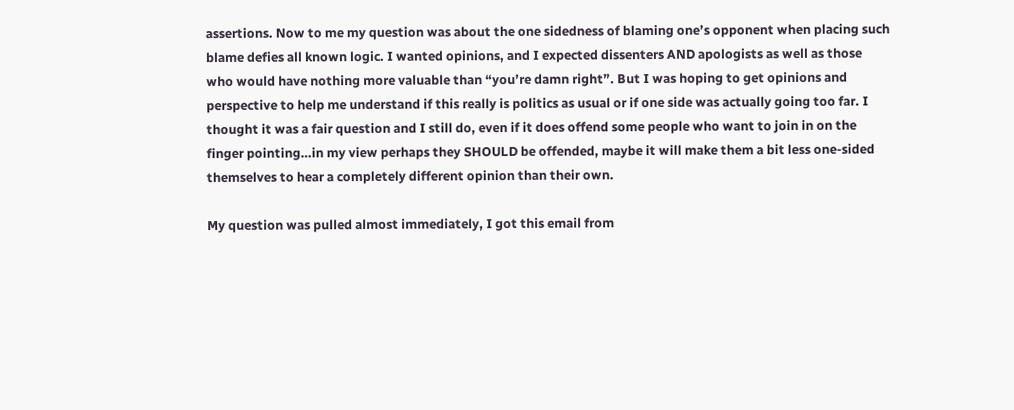assertions. Now to me my question was about the one sidedness of blaming one’s opponent when placing such blame defies all known logic. I wanted opinions, and I expected dissenters AND apologists as well as those who would have nothing more valuable than “you’re damn right”. But I was hoping to get opinions and perspective to help me understand if this really is politics as usual or if one side was actually going too far. I thought it was a fair question and I still do, even if it does offend some people who want to join in on the finger pointing…in my view perhaps they SHOULD be offended, maybe it will make them a bit less one-sided themselves to hear a completely different opinion than their own.

My question was pulled almost immediately, I got this email from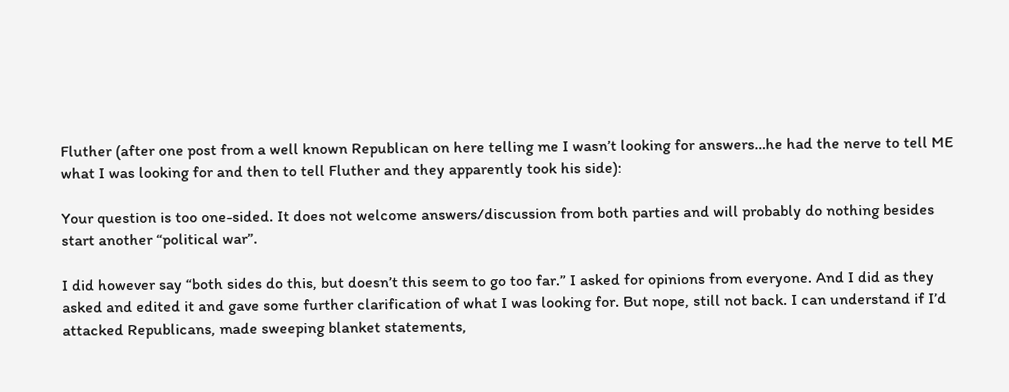Fluther (after one post from a well known Republican on here telling me I wasn’t looking for answers…he had the nerve to tell ME what I was looking for and then to tell Fluther and they apparently took his side):

Your question is too one-sided. It does not welcome answers/discussion from both parties and will probably do nothing besides start another “political war”.

I did however say “both sides do this, but doesn’t this seem to go too far.” I asked for opinions from everyone. And I did as they asked and edited it and gave some further clarification of what I was looking for. But nope, still not back. I can understand if I’d attacked Republicans, made sweeping blanket statements,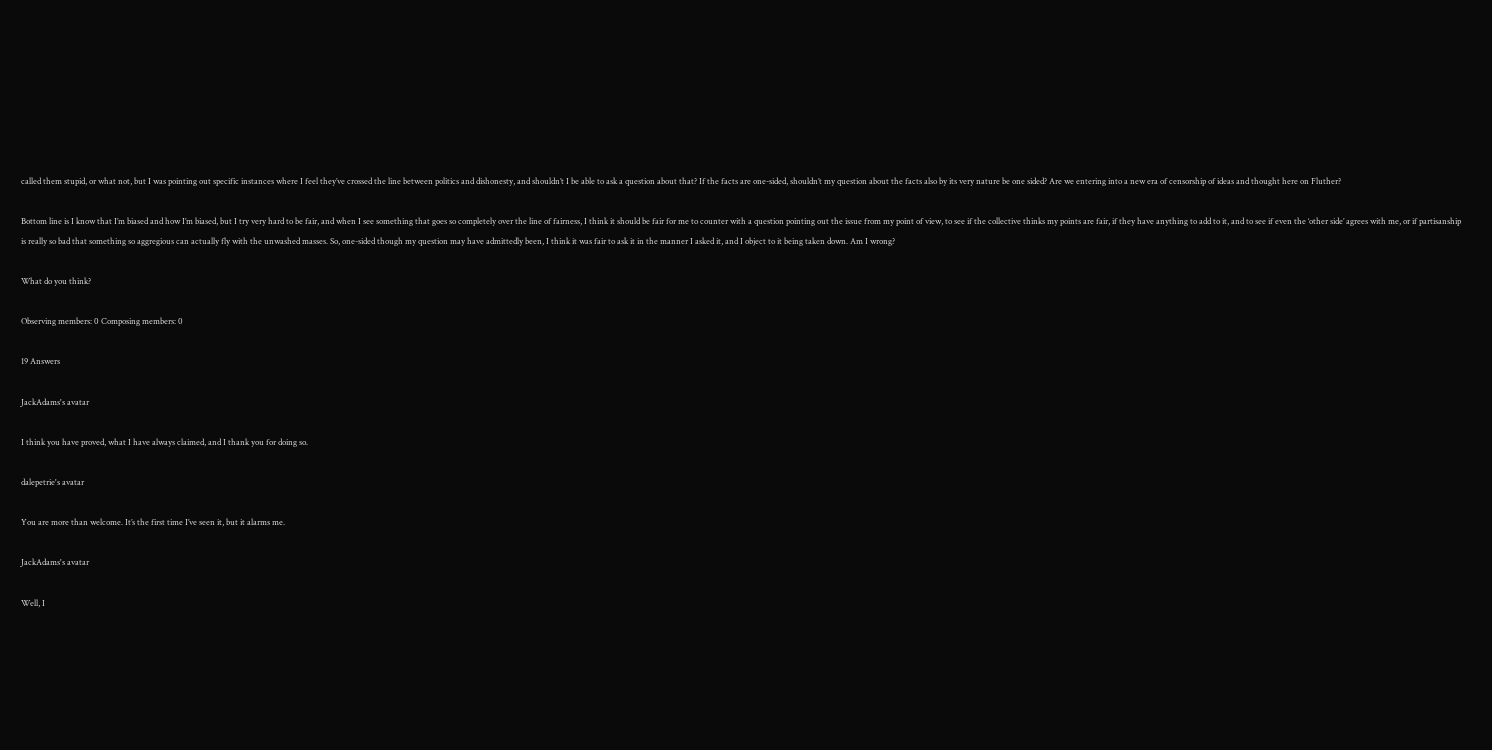called them stupid, or what not, but I was pointing out specific instances where I feel they’ve crossed the line between politics and dishonesty, and shouldn’t I be able to ask a question about that? If the facts are one-sided, shouldn’t my question about the facts also by its very nature be one sided? Are we entering into a new era of censorship of ideas and thought here on Fluther?

Bottom line is I know that I’m biased and how I’m biased, but I try very hard to be fair, and when I see something that goes so completely over the line of fairness, I think it should be fair for me to counter with a question pointing out the issue from my point of view, to see if the collective thinks my points are fair, if they have anything to add to it, and to see if even the ‘other side’ agrees with me, or if partisanship is really so bad that something so aggregious can actually fly with the unwashed masses. So, one-sided though my question may have admittedly been, I think it was fair to ask it in the manner I asked it, and I object to it being taken down. Am I wrong?

What do you think?

Observing members: 0 Composing members: 0

19 Answers

JackAdams's avatar

I think you have proved, what I have always claimed, and I thank you for doing so.

dalepetrie's avatar

You are more than welcome. It’s the first time I’ve seen it, but it alarms me.

JackAdams's avatar

Well, I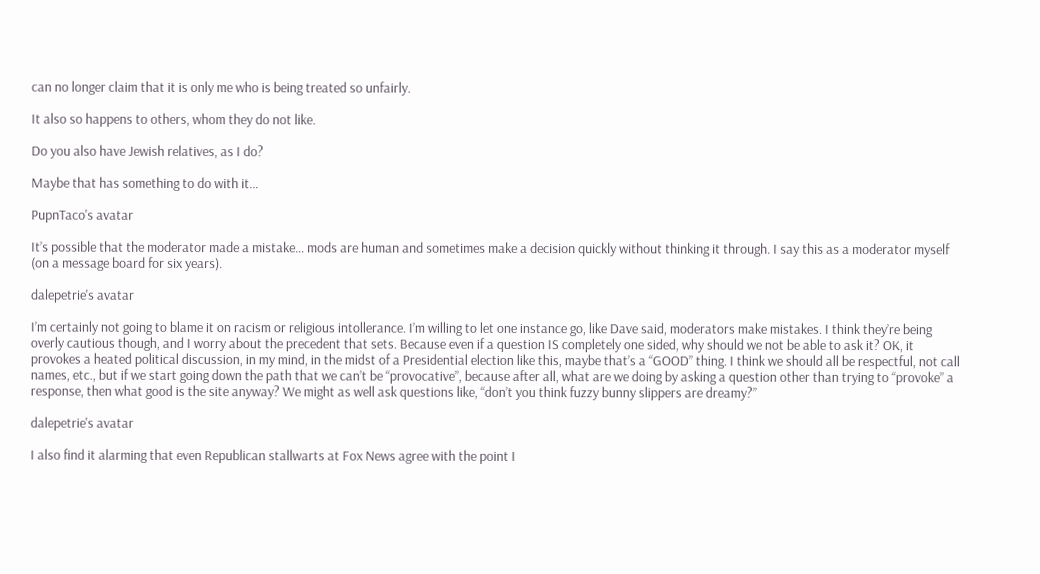can no longer claim that it is only me who is being treated so unfairly.

It also so happens to others, whom they do not like.

Do you also have Jewish relatives, as I do?

Maybe that has something to do with it…

PupnTaco's avatar

It’s possible that the moderator made a mistake… mods are human and sometimes make a decision quickly without thinking it through. I say this as a moderator myself (on a message board for six years).

dalepetrie's avatar

I’m certainly not going to blame it on racism or religious intollerance. I’m willing to let one instance go, like Dave said, moderators make mistakes. I think they’re being overly cautious though, and I worry about the precedent that sets. Because even if a question IS completely one sided, why should we not be able to ask it? OK, it provokes a heated political discussion, in my mind, in the midst of a Presidential election like this, maybe that’s a “GOOD” thing. I think we should all be respectful, not call names, etc., but if we start going down the path that we can’t be “provocative”, because after all, what are we doing by asking a question other than trying to “provoke” a response, then what good is the site anyway? We might as well ask questions like, “don’t you think fuzzy bunny slippers are dreamy?”

dalepetrie's avatar

I also find it alarming that even Republican stallwarts at Fox News agree with the point I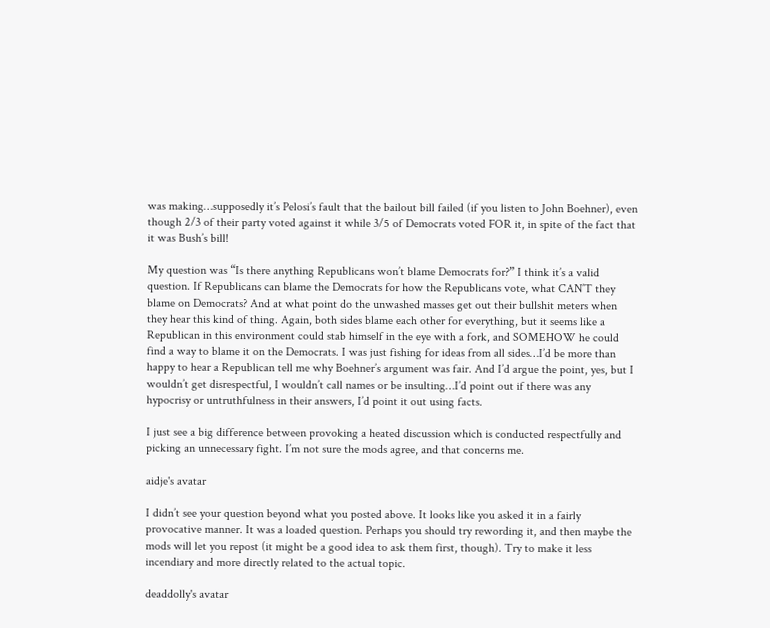was making…supposedly it’s Pelosi’s fault that the bailout bill failed (if you listen to John Boehner), even though 2/3 of their party voted against it while 3/5 of Democrats voted FOR it, in spite of the fact that it was Bush’s bill!

My question was “Is there anything Republicans won’t blame Democrats for?” I think it’s a valid question. If Republicans can blame the Democrats for how the Republicans vote, what CAN’T they blame on Democrats? And at what point do the unwashed masses get out their bullshit meters when they hear this kind of thing. Again, both sides blame each other for everything, but it seems like a Republican in this environment could stab himself in the eye with a fork, and SOMEHOW he could find a way to blame it on the Democrats. I was just fishing for ideas from all sides…I’d be more than happy to hear a Republican tell me why Boehner’s argument was fair. And I’d argue the point, yes, but I wouldn’t get disrespectful, I wouldn’t call names or be insulting…I’d point out if there was any hypocrisy or untruthfulness in their answers, I’d point it out using facts.

I just see a big difference between provoking a heated discussion which is conducted respectfully and picking an unnecessary fight. I’m not sure the mods agree, and that concerns me.

aidje's avatar

I didn’t see your question beyond what you posted above. It looks like you asked it in a fairly provocative manner. It was a loaded question. Perhaps you should try rewording it, and then maybe the mods will let you repost (it might be a good idea to ask them first, though). Try to make it less incendiary and more directly related to the actual topic.

deaddolly's avatar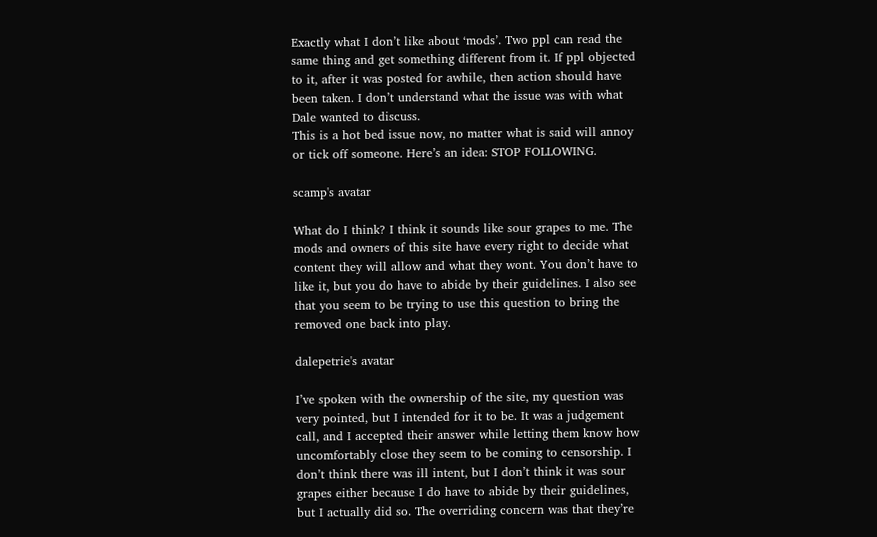Exactly what I don’t like about ‘mods’. Two ppl can read the same thing and get something different from it. If ppl objected to it, after it was posted for awhile, then action should have been taken. I don’t understand what the issue was with what Dale wanted to discuss.
This is a hot bed issue now, no matter what is said will annoy or tick off someone. Here’s an idea: STOP FOLLOWING.

scamp's avatar

What do I think? I think it sounds like sour grapes to me. The mods and owners of this site have every right to decide what content they will allow and what they wont. You don’t have to like it, but you do have to abide by their guidelines. I also see that you seem to be trying to use this question to bring the removed one back into play.

dalepetrie's avatar

I’ve spoken with the ownership of the site, my question was very pointed, but I intended for it to be. It was a judgement call, and I accepted their answer while letting them know how uncomfortably close they seem to be coming to censorship. I don’t think there was ill intent, but I don’t think it was sour grapes either because I do have to abide by their guidelines, but I actually did so. The overriding concern was that they’re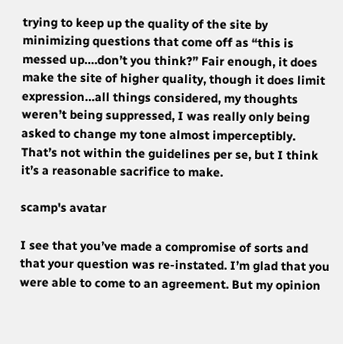trying to keep up the quality of the site by minimizing questions that come off as “this is messed up….don’t you think?” Fair enough, it does make the site of higher quality, though it does limit expression…all things considered, my thoughts weren’t being suppressed, I was really only being asked to change my tone almost imperceptibly. That’s not within the guidelines per se, but I think it’s a reasonable sacrifice to make.

scamp's avatar

I see that you’ve made a compromise of sorts and that your question was re-instated. I’m glad that you were able to come to an agreement. But my opinion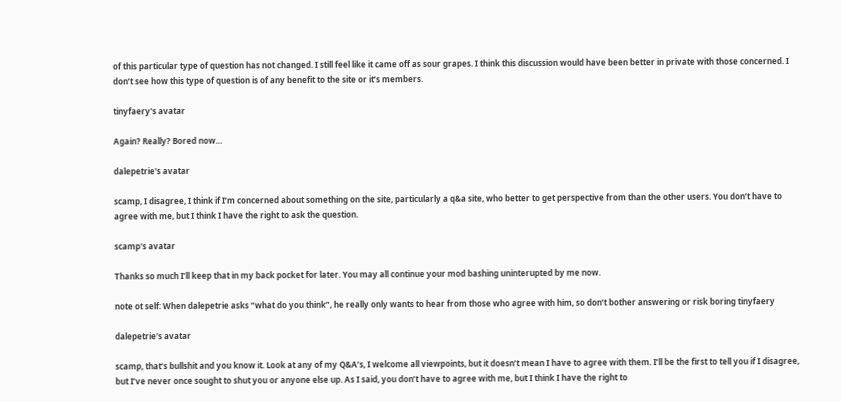of this particular type of question has not changed. I still feel like it came off as sour grapes. I think this discussion would have been better in private with those concerned. I don’t see how this type of question is of any benefit to the site or it’s members.

tinyfaery's avatar

Again? Really? Bored now…

dalepetrie's avatar

scamp, I disagree, I think if I’m concerned about something on the site, particularly a q&a site, who better to get perspective from than the other users. You don’t have to agree with me, but I think I have the right to ask the question.

scamp's avatar

Thanks so much I’ll keep that in my back pocket for later. You may all continue your mod bashing uninterupted by me now.

note ot self: When dalepetrie asks “what do you think”, he really only wants to hear from those who agree with him, so don’t bother answering or risk boring tinyfaery

dalepetrie's avatar

scamp, that’s bullshit and you know it. Look at any of my Q&A’s, I welcome all viewpoints, but it doesn’t mean I have to agree with them. I’ll be the first to tell you if I disagree, but I’ve never once sought to shut you or anyone else up. As I said, you don’t have to agree with me, but I think I have the right to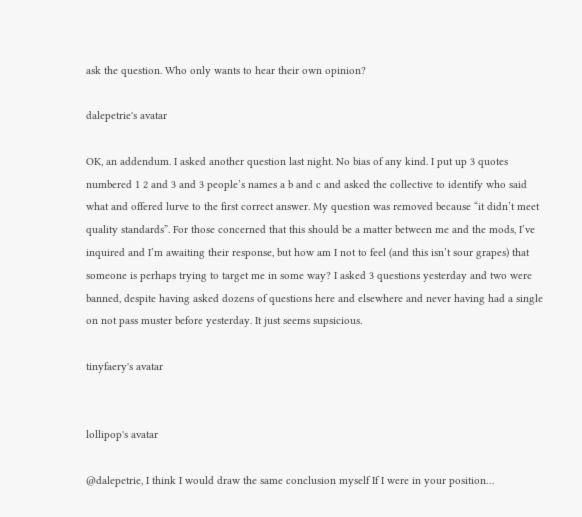ask the question. Who only wants to hear their own opinion?

dalepetrie's avatar

OK, an addendum. I asked another question last night. No bias of any kind. I put up 3 quotes numbered 1 2 and 3 and 3 people’s names a b and c and asked the collective to identify who said what and offered lurve to the first correct answer. My question was removed because “it didn’t meet quality standards”. For those concerned that this should be a matter between me and the mods, I’ve inquired and I’m awaiting their response, but how am I not to feel (and this isn’t sour grapes) that someone is perhaps trying to target me in some way? I asked 3 questions yesterday and two were banned, despite having asked dozens of questions here and elsewhere and never having had a single on not pass muster before yesterday. It just seems supsicious.

tinyfaery's avatar


lollipop's avatar

@dalepetrie, I think I would draw the same conclusion myself If I were in your position…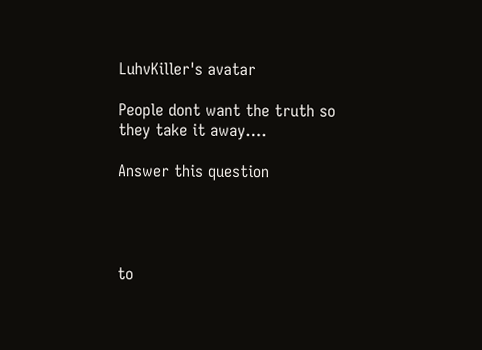LuhvKiller's avatar

People dont want the truth so they take it away….

Answer this question




to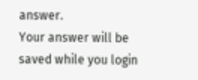answer.
Your answer will be saved while you login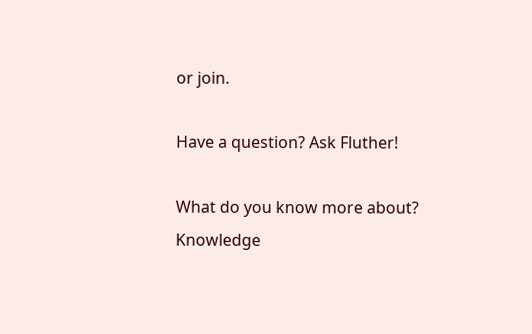or join.

Have a question? Ask Fluther!

What do you know more about?
Knowledge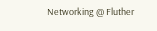Networking @ Fluther